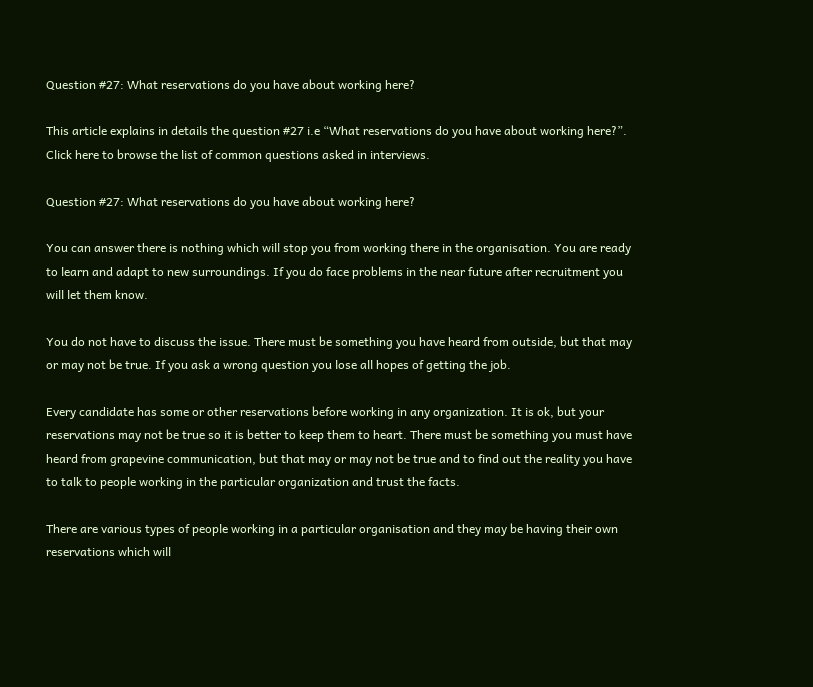Question #27: What reservations do you have about working here?

This article explains in details the question #27 i.e “What reservations do you have about working here?”. Click here to browse the list of common questions asked in interviews.

Question #27: What reservations do you have about working here?

You can answer there is nothing which will stop you from working there in the organisation. You are ready to learn and adapt to new surroundings. If you do face problems in the near future after recruitment you will let them know.

You do not have to discuss the issue. There must be something you have heard from outside, but that may or may not be true. If you ask a wrong question you lose all hopes of getting the job.

Every candidate has some or other reservations before working in any organization. It is ok, but your reservations may not be true so it is better to keep them to heart. There must be something you must have heard from grapevine communication, but that may or may not be true and to find out the reality you have to talk to people working in the particular organization and trust the facts.

There are various types of people working in a particular organisation and they may be having their own reservations which will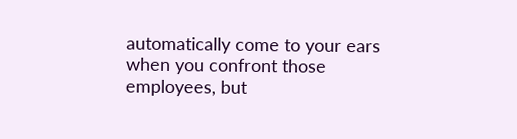automatically come to your ears when you confront those employees, but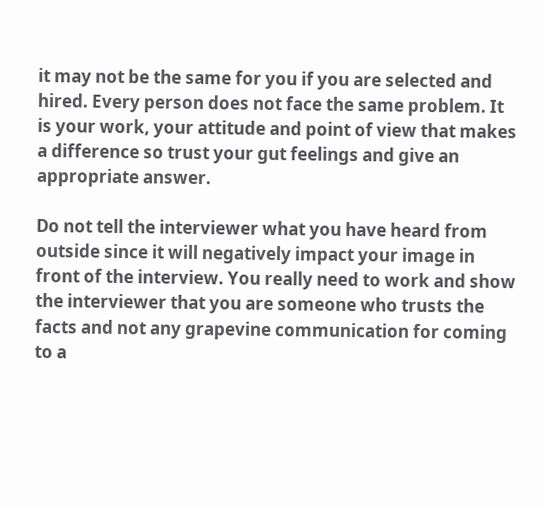it may not be the same for you if you are selected and hired. Every person does not face the same problem. It is your work, your attitude and point of view that makes a difference so trust your gut feelings and give an appropriate answer.

Do not tell the interviewer what you have heard from outside since it will negatively impact your image in front of the interview. You really need to work and show the interviewer that you are someone who trusts the facts and not any grapevine communication for coming to a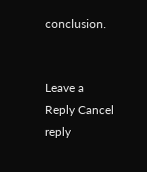conclusion.


Leave a Reply Cancel reply